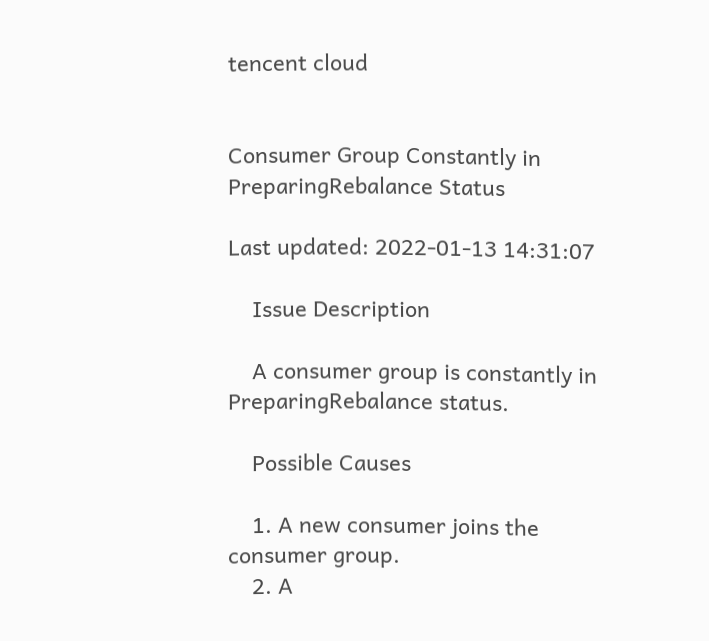tencent cloud


Consumer Group Constantly in PreparingRebalance Status

Last updated: 2022-01-13 14:31:07

    Issue Description

    A consumer group is constantly in PreparingRebalance status.

    Possible Causes

    1. A new consumer joins the consumer group.
    2. A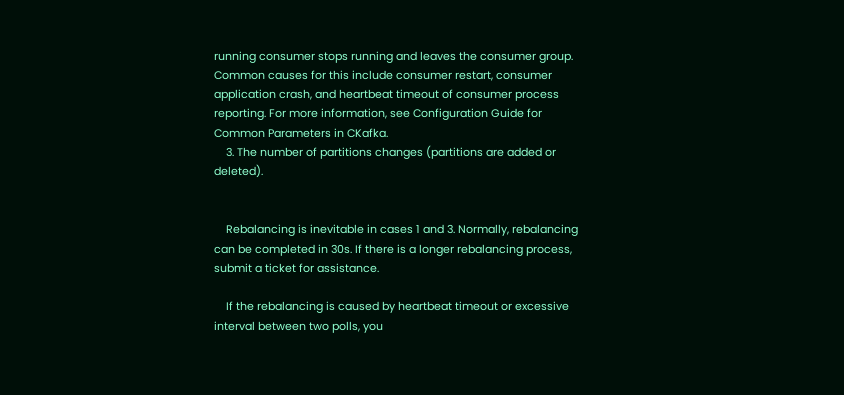running consumer stops running and leaves the consumer group. Common causes for this include consumer restart, consumer application crash, and heartbeat timeout of consumer process reporting. For more information, see Configuration Guide for Common Parameters in CKafka.
    3. The number of partitions changes (partitions are added or deleted).


    Rebalancing is inevitable in cases 1 and 3. Normally, rebalancing can be completed in 30s. If there is a longer rebalancing process, submit a ticket for assistance.

    If the rebalancing is caused by heartbeat timeout or excessive interval between two polls, you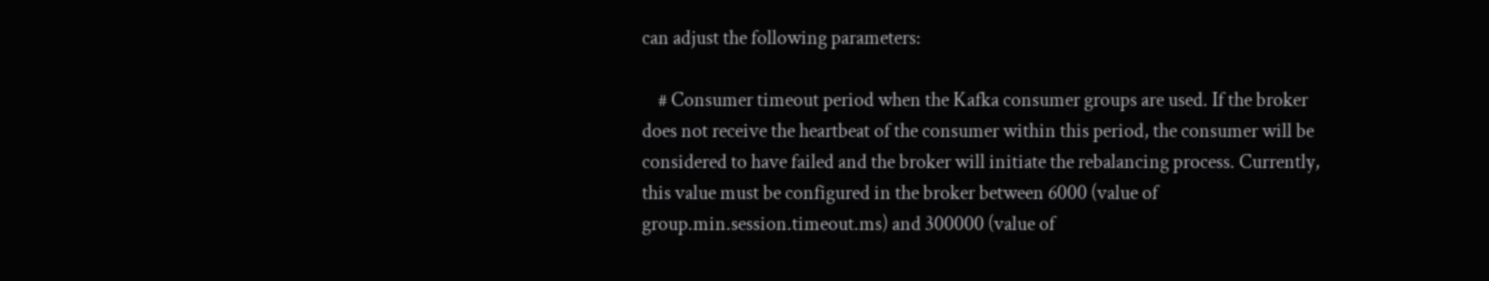can adjust the following parameters:

    # Consumer timeout period when the Kafka consumer groups are used. If the broker does not receive the heartbeat of the consumer within this period, the consumer will be considered to have failed and the broker will initiate the rebalancing process. Currently, this value must be configured in the broker between 6000 (value of group.min.session.timeout.ms) and 300000 (value of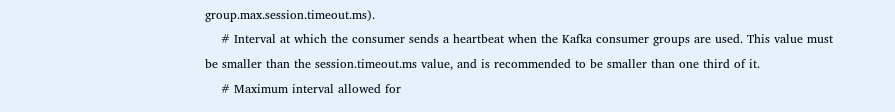group.max.session.timeout.ms).
    # Interval at which the consumer sends a heartbeat when the Kafka consumer groups are used. This value must be smaller than the session.timeout.ms value, and is recommended to be smaller than one third of it.
    # Maximum interval allowed for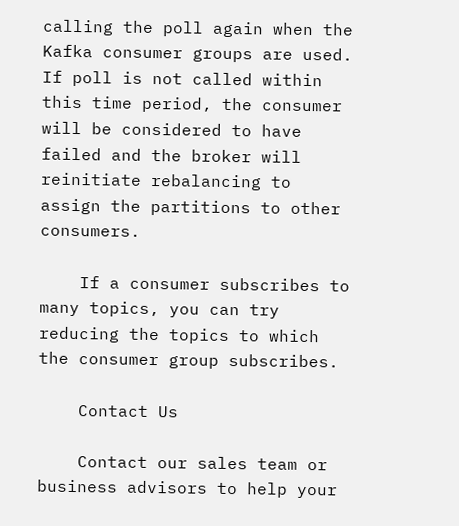calling the poll again when the Kafka consumer groups are used. If poll is not called within this time period, the consumer will be considered to have failed and the broker will reinitiate rebalancing to assign the partitions to other consumers.

    If a consumer subscribes to many topics, you can try reducing the topics to which the consumer group subscribes.

    Contact Us

    Contact our sales team or business advisors to help your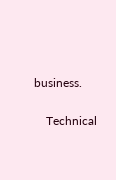business.

    Technical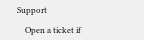Support

    Open a ticket if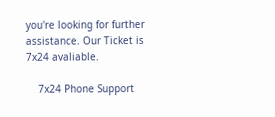you're looking for further assistance. Our Ticket is 7x24 avaliable.

    7x24 Phone Support